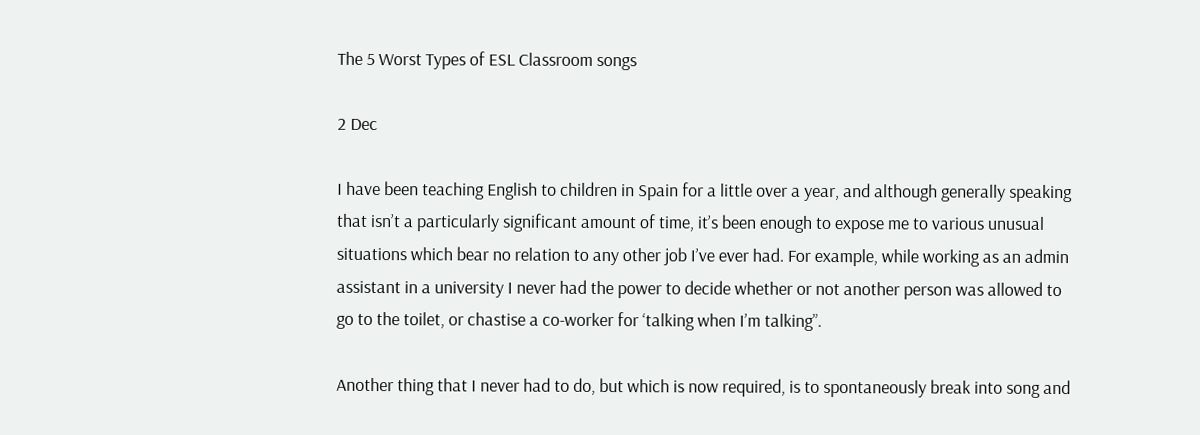The 5 Worst Types of ESL Classroom songs

2 Dec

I have been teaching English to children in Spain for a little over a year, and although generally speaking that isn’t a particularly significant amount of time, it’s been enough to expose me to various unusual situations which bear no relation to any other job I’ve ever had. For example, while working as an admin assistant in a university I never had the power to decide whether or not another person was allowed to go to the toilet, or chastise a co-worker for ‘talking when I’m talking”.

Another thing that I never had to do, but which is now required, is to spontaneously break into song and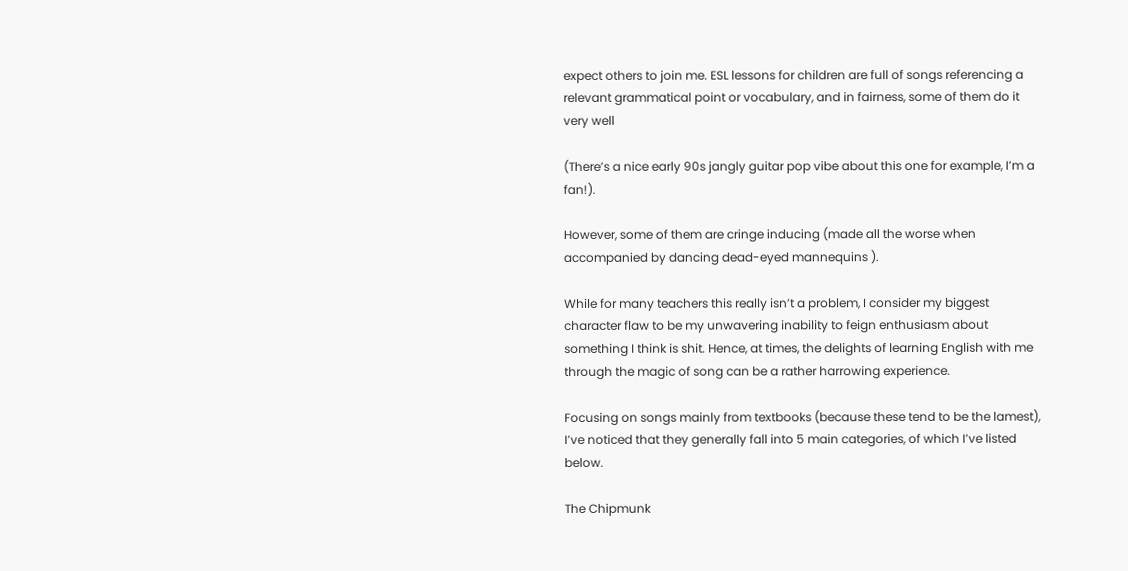expect others to join me. ESL lessons for children are full of songs referencing a relevant grammatical point or vocabulary, and in fairness, some of them do it very well

(There’s a nice early 90s jangly guitar pop vibe about this one for example, I’m a fan!).

However, some of them are cringe inducing (made all the worse when accompanied by dancing dead-eyed mannequins ).

While for many teachers this really isn’t a problem, I consider my biggest character flaw to be my unwavering inability to feign enthusiasm about something I think is shit. Hence, at times, the delights of learning English with me through the magic of song can be a rather harrowing experience.

Focusing on songs mainly from textbooks (because these tend to be the lamest), I’ve noticed that they generally fall into 5 main categories, of which I’ve listed below.

The Chipmunk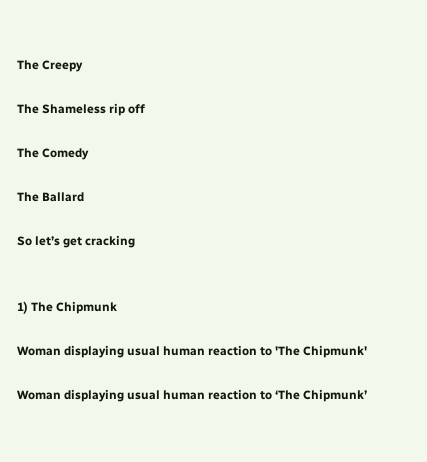The Creepy

The Shameless rip off

The Comedy

The Ballard

So let’s get cracking


1) The Chipmunk

Woman displaying usual human reaction to 'The Chipmunk'

Woman displaying usual human reaction to ‘The Chipmunk’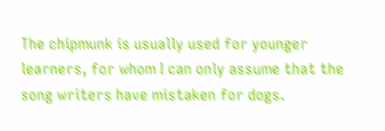The chipmunk is usually used for younger learners, for whom I can only assume that the song writers have mistaken for dogs.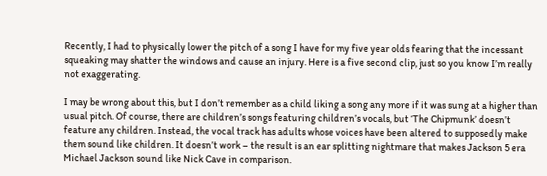Recently, I had to physically lower the pitch of a song I have for my five year olds fearing that the incessant squeaking may shatter the windows and cause an injury. Here is a five second clip, just so you know I’m really not exaggerating.

I may be wrong about this, but I don’t remember as a child liking a song any more if it was sung at a higher than usual pitch. Of course, there are children’s songs featuring children’s vocals, but ‘The Chipmunk’ doesn’t feature any children. Instead, the vocal track has adults whose voices have been altered to supposedly make them sound like children. It doesn’t work – the result is an ear splitting nightmare that makes Jackson 5 era Michael Jackson sound like Nick Cave in comparison.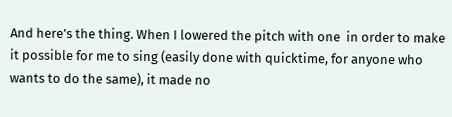And here’s the thing. When I lowered the pitch with one  in order to make it possible for me to sing (easily done with quicktime, for anyone who wants to do the same), it made no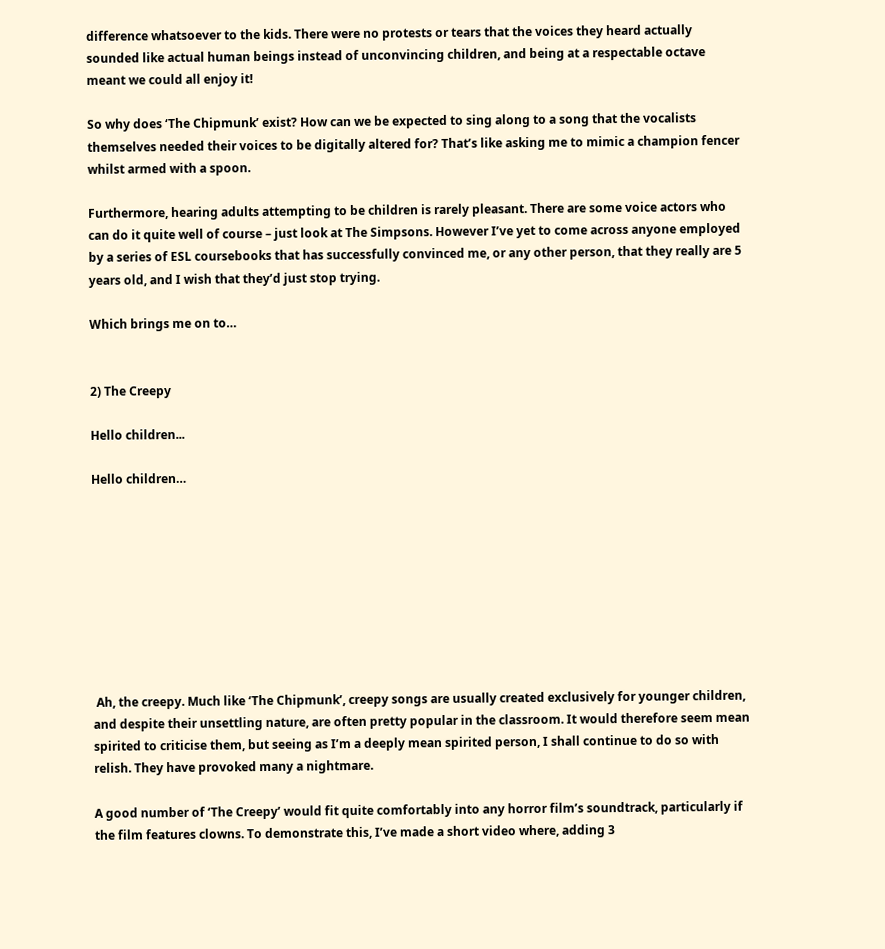difference whatsoever to the kids. There were no protests or tears that the voices they heard actually sounded like actual human beings instead of unconvincing children, and being at a respectable octave meant we could all enjoy it!

So why does ‘The Chipmunk’ exist? How can we be expected to sing along to a song that the vocalists themselves needed their voices to be digitally altered for? That’s like asking me to mimic a champion fencer whilst armed with a spoon.

Furthermore, hearing adults attempting to be children is rarely pleasant. There are some voice actors who can do it quite well of course – just look at The Simpsons. However I’ve yet to come across anyone employed by a series of ESL coursebooks that has successfully convinced me, or any other person, that they really are 5 years old, and I wish that they’d just stop trying.

Which brings me on to…


2) The Creepy

Hello children...

Hello children…









 Ah, the creepy. Much like ‘The Chipmunk’, creepy songs are usually created exclusively for younger children, and despite their unsettling nature, are often pretty popular in the classroom. It would therefore seem mean spirited to criticise them, but seeing as I’m a deeply mean spirited person, I shall continue to do so with relish. They have provoked many a nightmare.

A good number of ‘The Creepy’ would fit quite comfortably into any horror film’s soundtrack, particularly if the film features clowns. To demonstrate this, I’ve made a short video where, adding 3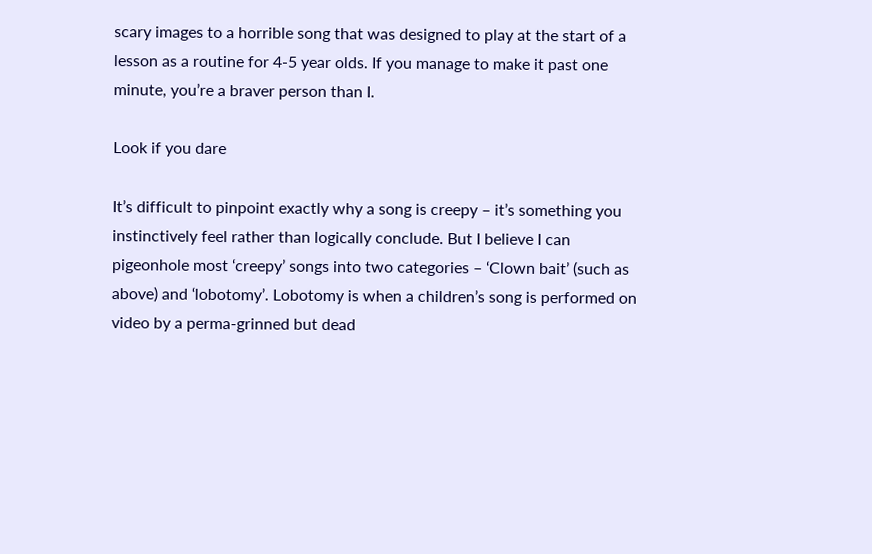scary images to a horrible song that was designed to play at the start of a lesson as a routine for 4-5 year olds. If you manage to make it past one minute, you’re a braver person than I.

Look if you dare

It’s difficult to pinpoint exactly why a song is creepy – it’s something you instinctively feel rather than logically conclude. But I believe I can pigeonhole most ‘creepy’ songs into two categories – ‘Clown bait’ (such as above) and ‘lobotomy’. Lobotomy is when a children’s song is performed on video by a perma-grinned but dead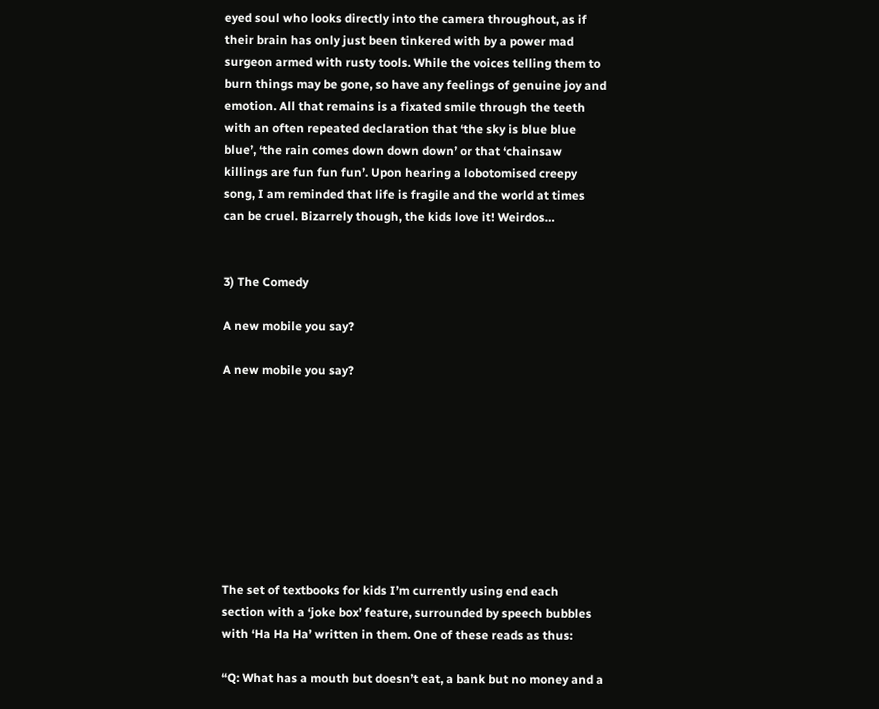eyed soul who looks directly into the camera throughout, as if their brain has only just been tinkered with by a power mad surgeon armed with rusty tools. While the voices telling them to burn things may be gone, so have any feelings of genuine joy and emotion. All that remains is a fixated smile through the teeth with an often repeated declaration that ‘the sky is blue blue blue’, ‘the rain comes down down down’ or that ‘chainsaw killings are fun fun fun’. Upon hearing a lobotomised creepy song, I am reminded that life is fragile and the world at times can be cruel. Bizarrely though, the kids love it! Weirdos…


3) The Comedy

A new mobile you say?

A new mobile you say?









The set of textbooks for kids I’m currently using end each section with a ‘joke box’ feature, surrounded by speech bubbles with ‘Ha Ha Ha’ written in them. One of these reads as thus:

“Q: What has a mouth but doesn’t eat, a bank but no money and a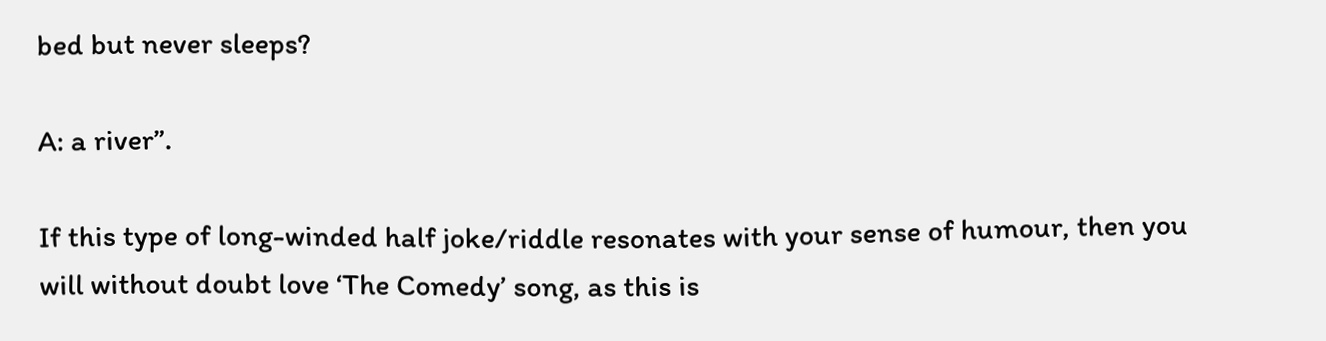bed but never sleeps?

A: a river”.

If this type of long-winded half joke/riddle resonates with your sense of humour, then you will without doubt love ‘The Comedy’ song, as this is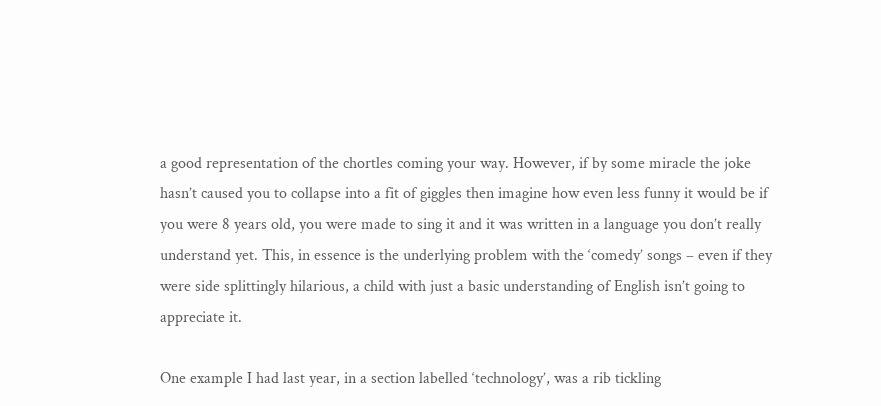a good representation of the chortles coming your way. However, if by some miracle the joke hasn’t caused you to collapse into a fit of giggles then imagine how even less funny it would be if you were 8 years old, you were made to sing it and it was written in a language you don’t really understand yet. This, in essence is the underlying problem with the ‘comedy’ songs – even if they were side splittingly hilarious, a child with just a basic understanding of English isn’t going to appreciate it.

One example I had last year, in a section labelled ‘technology’, was a rib tickling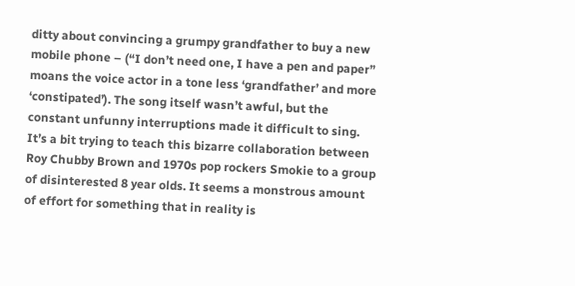ditty about convincing a grumpy grandfather to buy a new mobile phone – (“I don’t need one, I have a pen and paper” moans the voice actor in a tone less ‘grandfather’ and more ‘constipated’). The song itself wasn’t awful, but the constant unfunny interruptions made it difficult to sing. It’s a bit trying to teach this bizarre collaboration between Roy Chubby Brown and 1970s pop rockers Smokie to a group of disinterested 8 year olds. It seems a monstrous amount of effort for something that in reality is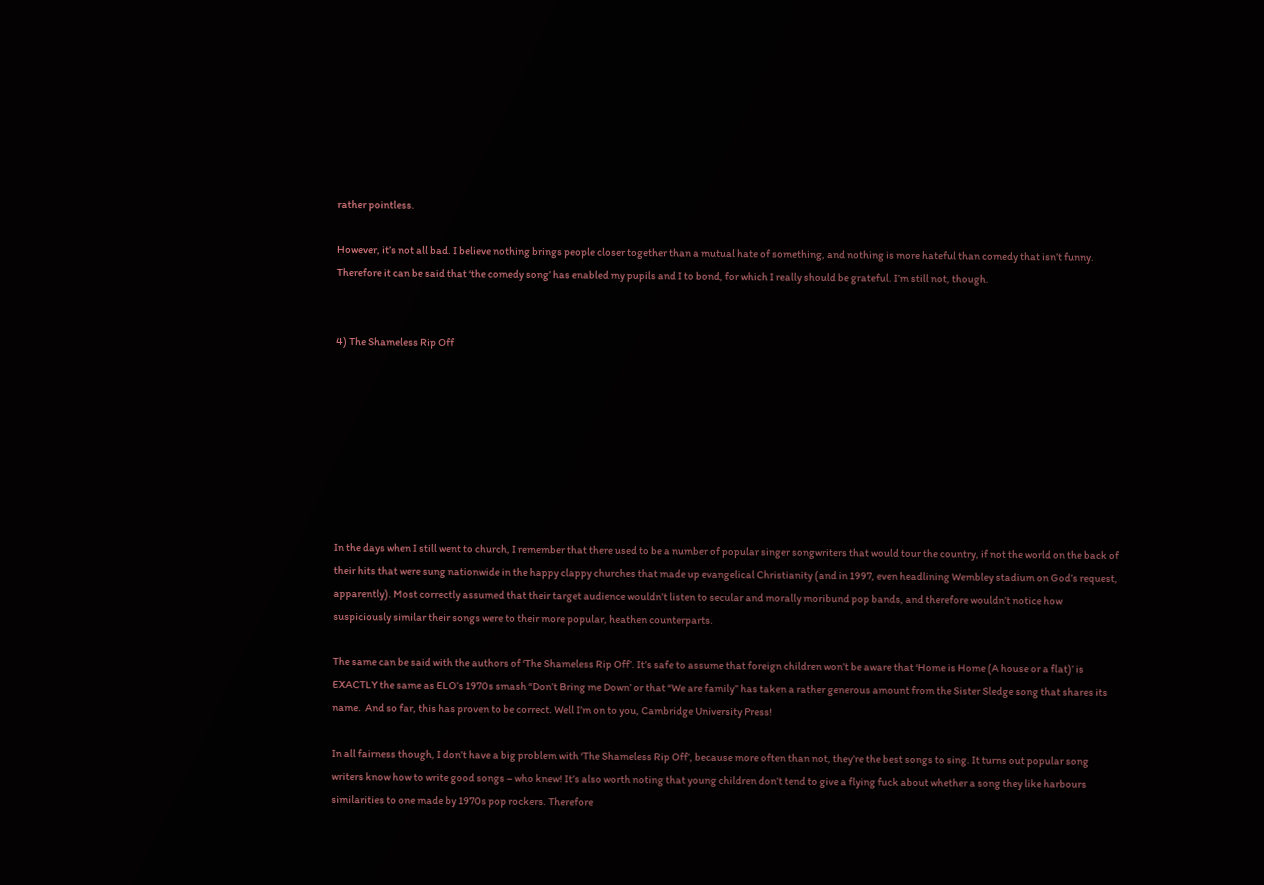rather pointless.

However, it’s not all bad. I believe nothing brings people closer together than a mutual hate of something, and nothing is more hateful than comedy that isn’t funny. Therefore it can be said that ‘the comedy song’ has enabled my pupils and I to bond, for which I really should be grateful. I’m still not, though.


4) The Shameless Rip Off








In the days when I still went to church, I remember that there used to be a number of popular singer songwriters that would tour the country, if not the world on the back of their hits that were sung nationwide in the happy clappy churches that made up evangelical Christianity (and in 1997, even headlining Wembley stadium on God’s request, apparently). Most correctly assumed that their target audience wouldn’t listen to secular and morally moribund pop bands, and therefore wouldn’t notice how suspiciously similar their songs were to their more popular, heathen counterparts.

The same can be said with the authors of ‘The Shameless Rip Off’. It’s safe to assume that foreign children won’t be aware that ‘Home is Home (A house or a flat)’ is EXACTLY the same as ELO’s 1970s smash “Don’t Bring me Down’ or that “We are family” has taken a rather generous amount from the Sister Sledge song that shares its name.  And so far, this has proven to be correct. Well I’m on to you, Cambridge University Press!

In all fairness though, I don’t have a big problem with ‘The Shameless Rip Off’, because more often than not, they’re the best songs to sing. It turns out popular song writers know how to write good songs – who knew! It’s also worth noting that young children don’t tend to give a flying fuck about whether a song they like harbours similarities to one made by 1970s pop rockers. Therefore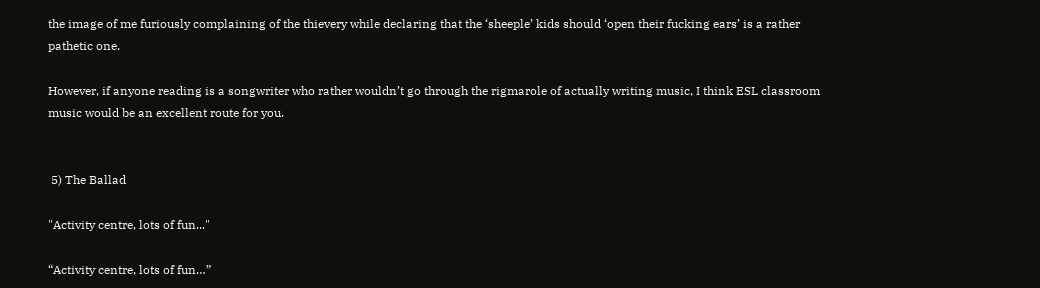the image of me furiously complaining of the thievery while declaring that the ‘sheeple’ kids should ‘open their fucking ears’ is a rather pathetic one.

However, if anyone reading is a songwriter who rather wouldn’t go through the rigmarole of actually writing music, I think ESL classroom music would be an excellent route for you.


 5) The Ballad

"Activity centre, lots of fun..."

“Activity centre, lots of fun…”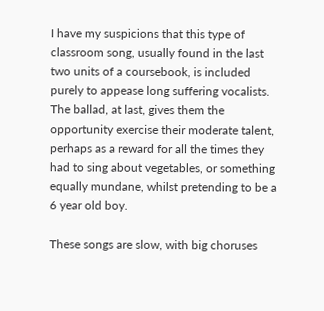I have my suspicions that this type of classroom song, usually found in the last two units of a coursebook, is included purely to appease long suffering vocalists. The ballad, at last, gives them the opportunity exercise their moderate talent, perhaps as a reward for all the times they had to sing about vegetables, or something equally mundane, whilst pretending to be a 6 year old boy.

These songs are slow, with big choruses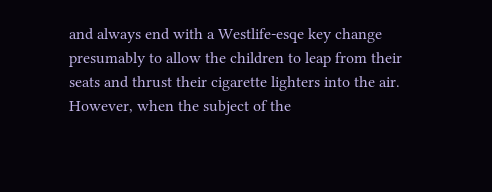and always end with a Westlife-esqe key change presumably to allow the children to leap from their seats and thrust their cigarette lighters into the air. However, when the subject of the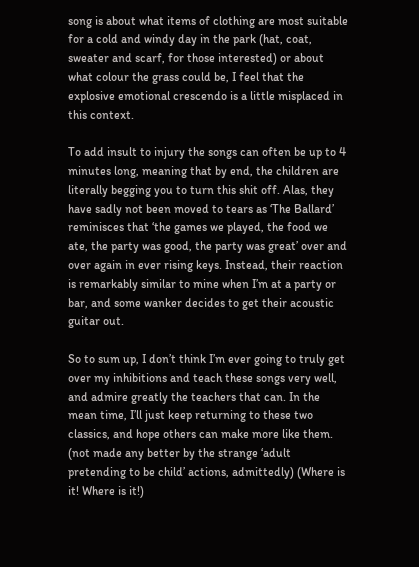song is about what items of clothing are most suitable for a cold and windy day in the park (hat, coat, sweater and scarf, for those interested) or about what colour the grass could be, I feel that the explosive emotional crescendo is a little misplaced in this context.

To add insult to injury the songs can often be up to 4 minutes long, meaning that by end, the children are literally begging you to turn this shit off. Alas, they have sadly not been moved to tears as ‘The Ballard’ reminisces that ‘the games we played, the food we ate, the party was good, the party was great’ over and over again in ever rising keys. Instead, their reaction is remarkably similar to mine when I’m at a party or bar, and some wanker decides to get their acoustic guitar out.

So to sum up, I don’t think I’m ever going to truly get over my inhibitions and teach these songs very well, and admire greatly the teachers that can. In the mean time, I’ll just keep returning to these two classics, and hope others can make more like them. (not made any better by the strange ‘adult pretending to be child’ actions, admittedly) (Where is it! Where is it!)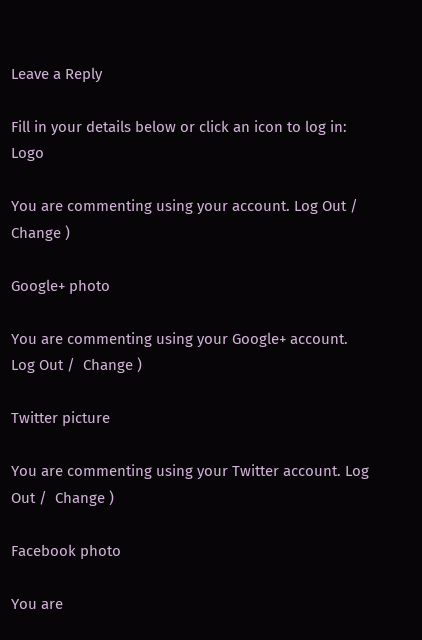Leave a Reply

Fill in your details below or click an icon to log in: Logo

You are commenting using your account. Log Out /  Change )

Google+ photo

You are commenting using your Google+ account. Log Out /  Change )

Twitter picture

You are commenting using your Twitter account. Log Out /  Change )

Facebook photo

You are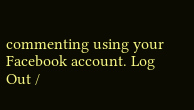commenting using your Facebook account. Log Out /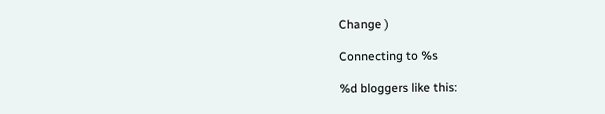Change )

Connecting to %s

%d bloggers like this: